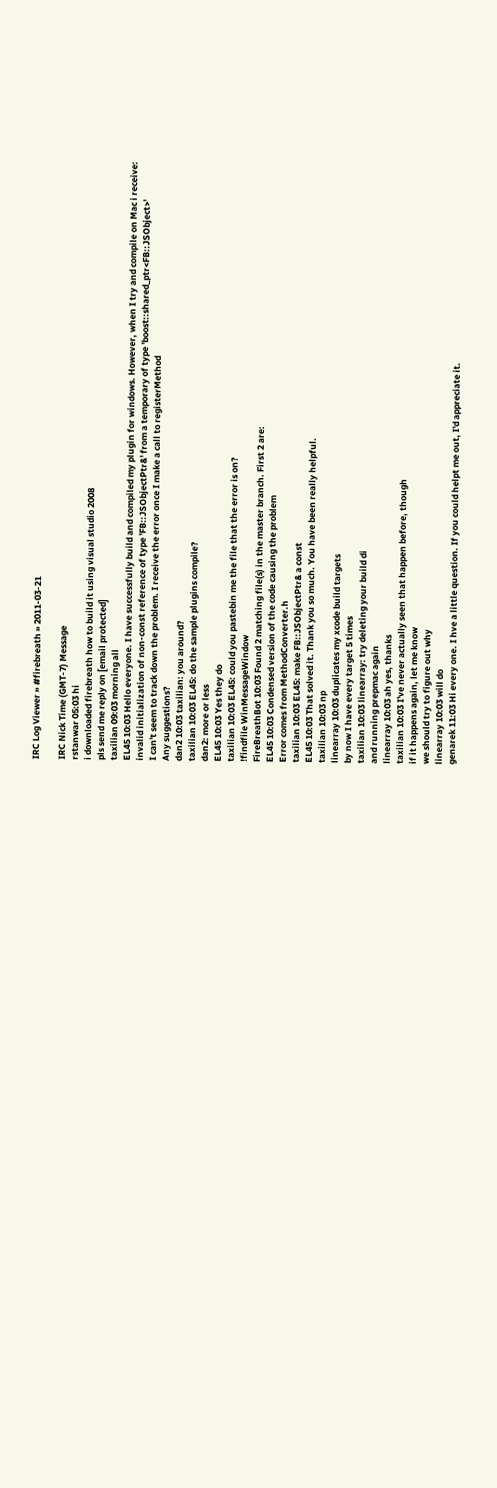IRC Log Viewer » #firebreath » 2011-03-21

IRC Nick Time (GMT-7) Message
rstanwar 05:03 hi
i downloaded firebreath how to build it using visual studio 2008
pls send me reply on [email protected]
taxilian 09:03 morning all
EL45 10:03 Hello everyone. I have successfully build and compiled my plugin for windows. However, when I try and compile on Mac i receive:
invalid initialization of non-const reference of type 'FB::JSObjectPtr&' from a temporary of type 'boost::shared_ptr<FB::JSObject>'
I can't seem to track down the problem. I receive the error once I make a call to registerMethod
Any suggestions?
dan2 10:03 taxilian: you around?
taxilian 10:03 EL45: do the sample plugins compile?
dan2: more or less
EL45 10:03 Yes they do
taxilian 10:03 EL45: could you pastebin me the file that the error is on?
!findfile WinMessageWindow
FireBreathBot 10:03 Found 2 matching file(s) in the master branch. First 2 are:
EL45 10:03 Condensed version of the code causing the problem
Error comes from MethodConverter.h
taxilian 10:03 EL45: make FB::JSObjectPtr& a const
EL45 10:03 That solved it. Thank you so much. You have been really helpful.
taxilian 10:03 np
linearray 10:03 duplicates my xcode build targets
by now I have every target 5 times
taxilian 10:03 linearray: try deleting your build di
and running prepmac again
linearray 10:03 ah yes, thanks
taxilian 10:03 I've never actually seen that happen before, though
if it happens again, let me know
we should try to figure out why
linearray 10:03 will do
genarek 11:03 Hi every one. I hve a little question. If you could helpt me out, I'd appreciate it.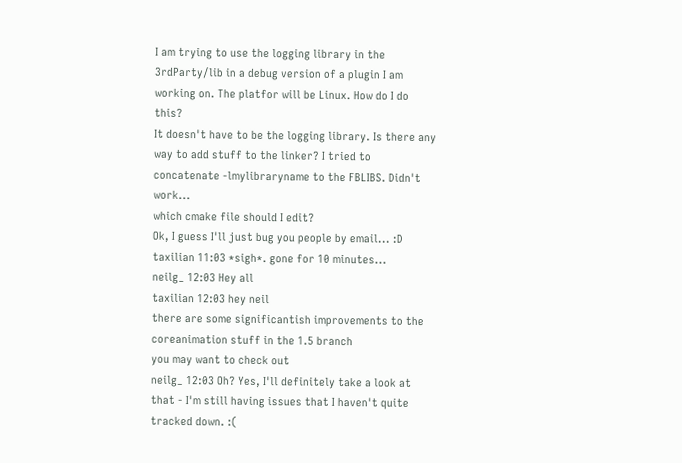I am trying to use the logging library in the 3rdParty/lib in a debug version of a plugin I am working on. The platfor will be Linux. How do I do this?
It doesn't have to be the logging library. Is there any way to add stuff to the linker? I tried to concatenate -lmylibraryname to the FBLIBS. Didn't work...
which cmake file should I edit?
Ok, I guess I'll just bug you people by email... :D
taxilian 11:03 *sigh*. gone for 10 minutes...
neilg_ 12:03 Hey all
taxilian 12:03 hey neil
there are some significantish improvements to the coreanimation stuff in the 1.5 branch
you may want to check out
neilg_ 12:03 Oh? Yes, I'll definitely take a look at that - I'm still having issues that I haven't quite tracked down. :(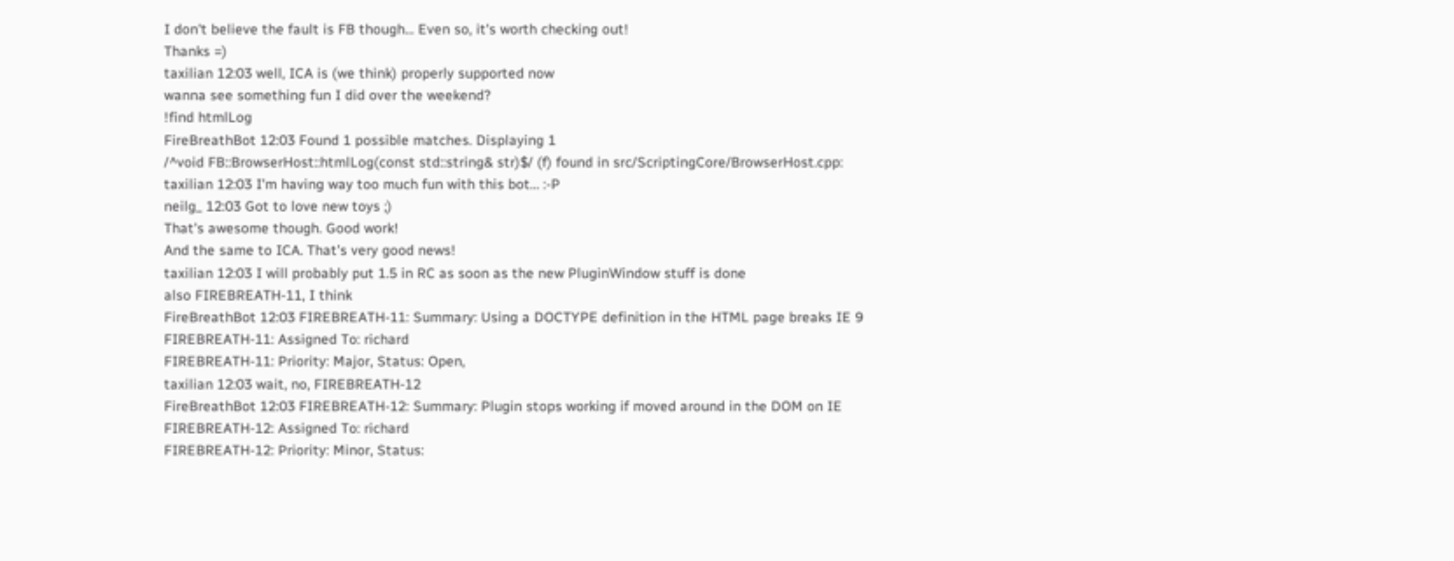I don't believe the fault is FB though... Even so, it's worth checking out!
Thanks =)
taxilian 12:03 well, ICA is (we think) properly supported now
wanna see something fun I did over the weekend?
!find htmlLog
FireBreathBot 12:03 Found 1 possible matches. Displaying 1
/^void FB::BrowserHost::htmlLog(const std::string& str)$/ (f) found in src/ScriptingCore/BrowserHost.cpp:
taxilian 12:03 I'm having way too much fun with this bot… :-P
neilg_ 12:03 Got to love new toys ;)
That's awesome though. Good work!
And the same to ICA. That's very good news!
taxilian 12:03 I will probably put 1.5 in RC as soon as the new PluginWindow stuff is done
also FIREBREATH-11, I think
FireBreathBot 12:03 FIREBREATH-11: Summary: Using a DOCTYPE definition in the HTML page breaks IE 9
FIREBREATH-11: Assigned To: richard
FIREBREATH-11: Priority: Major, Status: Open,
taxilian 12:03 wait, no, FIREBREATH-12
FireBreathBot 12:03 FIREBREATH-12: Summary: Plugin stops working if moved around in the DOM on IE
FIREBREATH-12: Assigned To: richard
FIREBREATH-12: Priority: Minor, Status: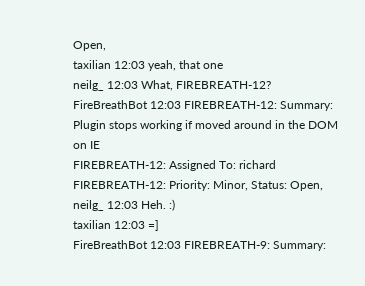Open,
taxilian 12:03 yeah, that one
neilg_ 12:03 What, FIREBREATH-12?
FireBreathBot 12:03 FIREBREATH-12: Summary: Plugin stops working if moved around in the DOM on IE
FIREBREATH-12: Assigned To: richard
FIREBREATH-12: Priority: Minor, Status: Open,
neilg_ 12:03 Heh. :)
taxilian 12:03 =]
FireBreathBot 12:03 FIREBREATH-9: Summary: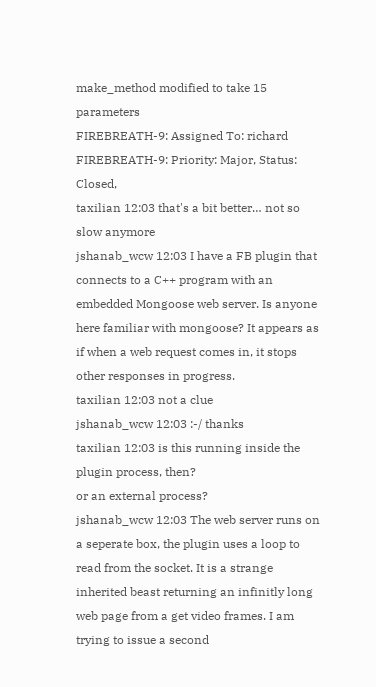make_method modified to take 15 parameters
FIREBREATH-9: Assigned To: richard
FIREBREATH-9: Priority: Major, Status: Closed,
taxilian 12:03 that's a bit better… not so slow anymore
jshanab_wcw 12:03 I have a FB plugin that connects to a C++ program with an embedded Mongoose web server. Is anyone here familiar with mongoose? It appears as if when a web request comes in, it stops other responses in progress.
taxilian 12:03 not a clue
jshanab_wcw 12:03 :-/ thanks
taxilian 12:03 is this running inside the plugin process, then?
or an external process?
jshanab_wcw 12:03 The web server runs on a seperate box, the plugin uses a loop to read from the socket. It is a strange inherited beast returning an infinitly long web page from a get video frames. I am trying to issue a second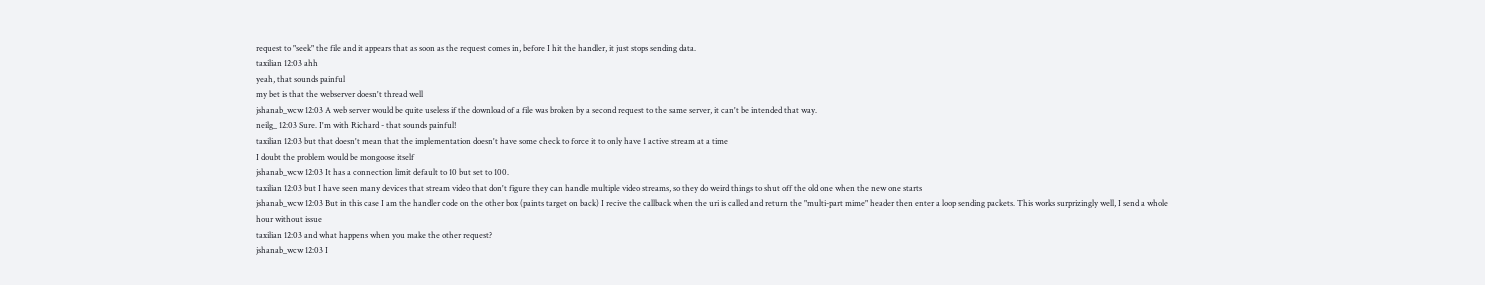request to "seek" the file and it appears that as soon as the request comes in, before I hit the handler, it just stops sending data.
taxilian 12:03 ahh
yeah, that sounds painful
my bet is that the webserver doesn't thread well
jshanab_wcw 12:03 A web server would be quite useless if the download of a file was broken by a second request to the same server, it can't be intended that way.
neilg_ 12:03 Sure. I'm with Richard - that sounds painful!
taxilian 12:03 but that doesn't mean that the implementation doesn't have some check to force it to only have 1 active stream at a time
I doubt the problem would be mongoose itself
jshanab_wcw 12:03 It has a connection limit default to 10 but set to 100.
taxilian 12:03 but I have seen many devices that stream video that don't figure they can handle multiple video streams, so they do weird things to shut off the old one when the new one starts
jshanab_wcw 12:03 But in this case I am the handler code on the other box (paints target on back) I recive the callback when the uri is called and return the "multi-part mime" header then enter a loop sending packets. This works surprizingly well, I send a whole hour without issue
taxilian 12:03 and what happens when you make the other request?
jshanab_wcw 12:03 I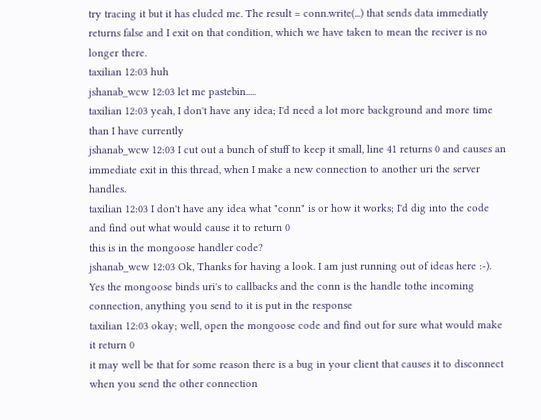try tracing it but it has eluded me. The result = conn.write(...) that sends data immediatly returns false and I exit on that condition, which we have taken to mean the reciver is no longer there.
taxilian 12:03 huh
jshanab_wcw 12:03 let me pastebin.....
taxilian 12:03 yeah, I don't have any idea; I'd need a lot more background and more time than I have currently
jshanab_wcw 12:03 I cut out a bunch of stuff to keep it small, line 41 returns 0 and causes an immediate exit in this thread, when I make a new connection to another uri the server handles.
taxilian 12:03 I don't have any idea what "conn" is or how it works; I'd dig into the code and find out what would cause it to return 0
this is in the mongoose handler code?
jshanab_wcw 12:03 Ok, Thanks for having a look. I am just running out of ideas here :-).
Yes the mongoose binds uri's to callbacks and the conn is the handle tothe incoming connection, anything you send to it is put in the response
taxilian 12:03 okay; well, open the mongoose code and find out for sure what would make it return 0
it may well be that for some reason there is a bug in your client that causes it to disconnect when you send the other connection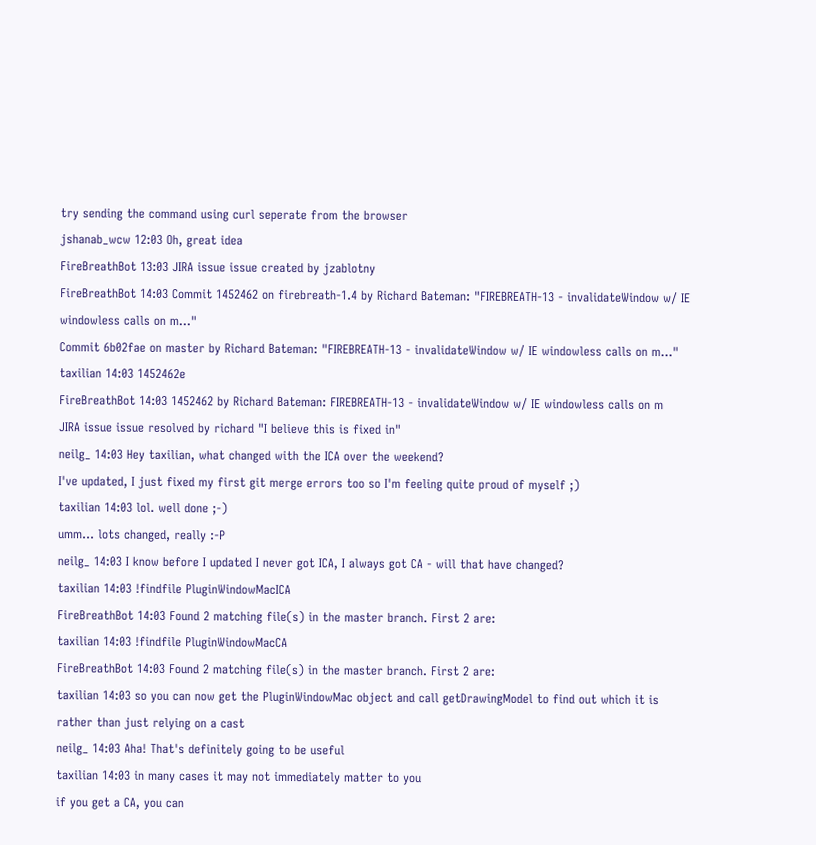try sending the command using curl seperate from the browser
jshanab_wcw 12:03 Oh, great idea
FireBreathBot 13:03 JIRA issue issue created by jzablotny
FireBreathBot 14:03 Commit 1452462 on firebreath-1.4 by Richard Bateman: "FIREBREATH-13 - invalidateWindow w/ IE windowless calls on m..."
Commit 6b02fae on master by Richard Bateman: "FIREBREATH-13 - invalidateWindow w/ IE windowless calls on m..."
taxilian 14:03 1452462e
FireBreathBot 14:03 1452462 by Richard Bateman: FIREBREATH-13 - invalidateWindow w/ IE windowless calls on m
JIRA issue issue resolved by richard "I believe this is fixed in"
neilg_ 14:03 Hey taxilian, what changed with the ICA over the weekend?
I've updated, I just fixed my first git merge errors too so I'm feeling quite proud of myself ;)
taxilian 14:03 lol. well done ;-)
umm… lots changed, really :-P
neilg_ 14:03 I know before I updated I never got ICA, I always got CA - will that have changed?
taxilian 14:03 !findfile PluginWindowMacICA
FireBreathBot 14:03 Found 2 matching file(s) in the master branch. First 2 are:
taxilian 14:03 !findfile PluginWindowMacCA
FireBreathBot 14:03 Found 2 matching file(s) in the master branch. First 2 are:
taxilian 14:03 so you can now get the PluginWindowMac object and call getDrawingModel to find out which it is
rather than just relying on a cast
neilg_ 14:03 Aha! That's definitely going to be useful
taxilian 14:03 in many cases it may not immediately matter to you
if you get a CA, you can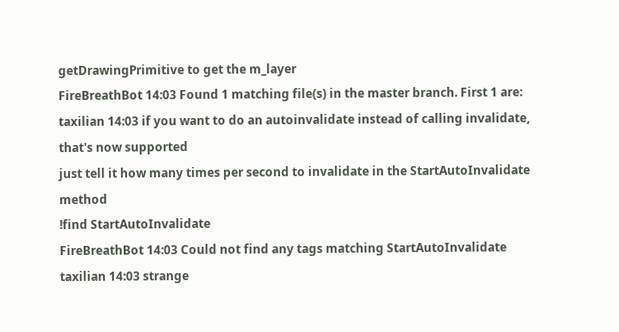getDrawingPrimitive to get the m_layer
FireBreathBot 14:03 Found 1 matching file(s) in the master branch. First 1 are:
taxilian 14:03 if you want to do an autoinvalidate instead of calling invalidate, that's now supported
just tell it how many times per second to invalidate in the StartAutoInvalidate method
!find StartAutoInvalidate
FireBreathBot 14:03 Could not find any tags matching StartAutoInvalidate
taxilian 14:03 strange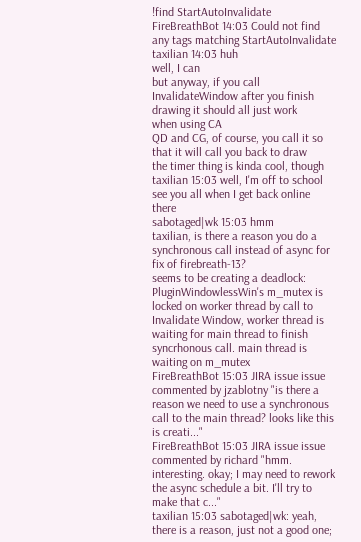!find StartAutoInvalidate
FireBreathBot 14:03 Could not find any tags matching StartAutoInvalidate
taxilian 14:03 huh
well, I can
but anyway, if you call InvalidateWindow after you finish drawing it should all just work
when using CA
QD and CG, of course, you call it so that it will call you back to draw
the timer thing is kinda cool, though
taxilian 15:03 well, I'm off to school
see you all when I get back online there
sabotaged|wk 15:03 hmm
taxilian, is there a reason you do a synchronous call instead of async for fix of firebreath-13?
seems to be creating a deadlock: PluginWindowlessWin's m_mutex is locked on worker thread by call to Invalidate Window, worker thread is waiting for main thread to finish syncrhonous call. main thread is waiting on m_mutex
FireBreathBot 15:03 JIRA issue issue commented by jzablotny "is there a reason we need to use a synchronous call to the main thread? looks like this is creati..."
FireBreathBot 15:03 JIRA issue issue commented by richard "hmm. interesting. okay; I may need to rework the async schedule a bit. I'll try to make that c..."
taxilian 15:03 sabotaged|wk: yeah, there is a reason, just not a good one;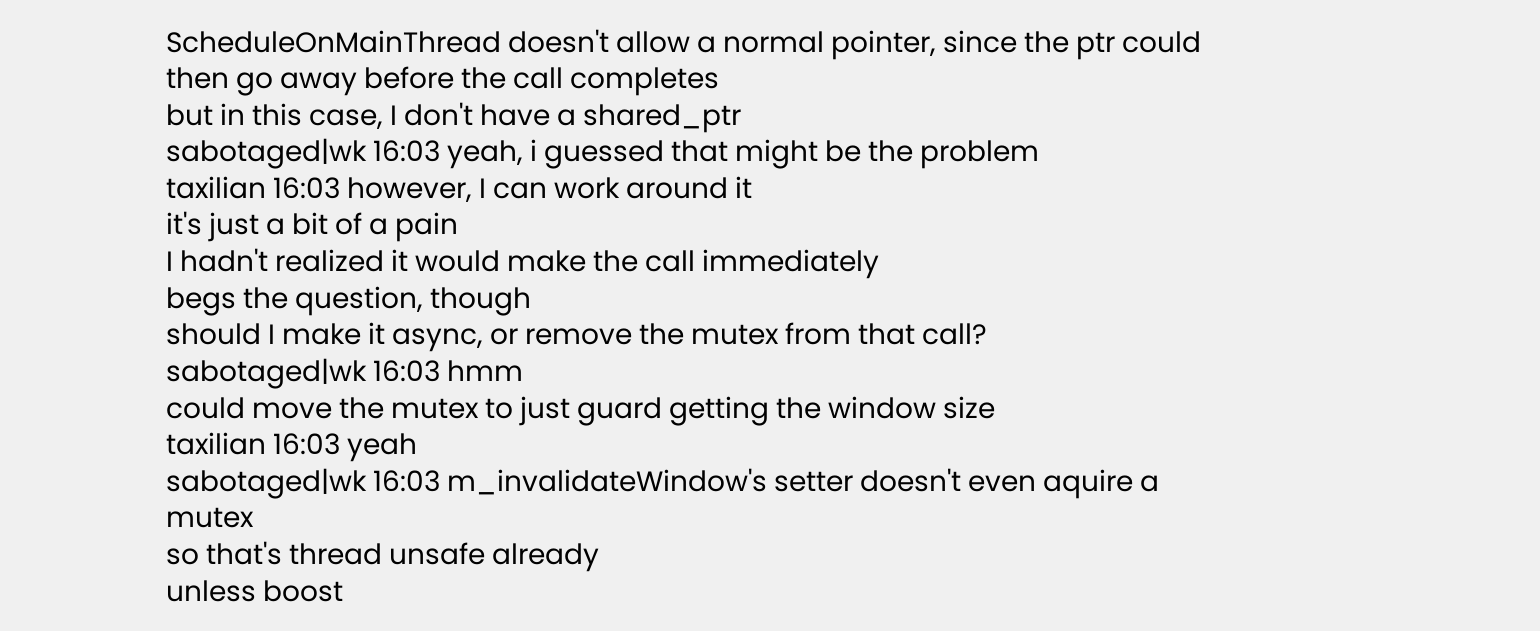ScheduleOnMainThread doesn't allow a normal pointer, since the ptr could then go away before the call completes
but in this case, I don't have a shared_ptr
sabotaged|wk 16:03 yeah, i guessed that might be the problem
taxilian 16:03 however, I can work around it
it's just a bit of a pain
I hadn't realized it would make the call immediately
begs the question, though
should I make it async, or remove the mutex from that call?
sabotaged|wk 16:03 hmm
could move the mutex to just guard getting the window size
taxilian 16:03 yeah
sabotaged|wk 16:03 m_invalidateWindow's setter doesn't even aquire a mutex
so that's thread unsafe already
unless boost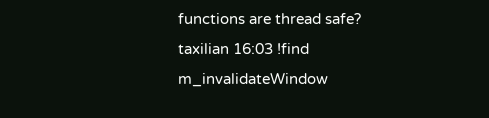functions are thread safe?
taxilian 16:03 !find m_invalidateWindow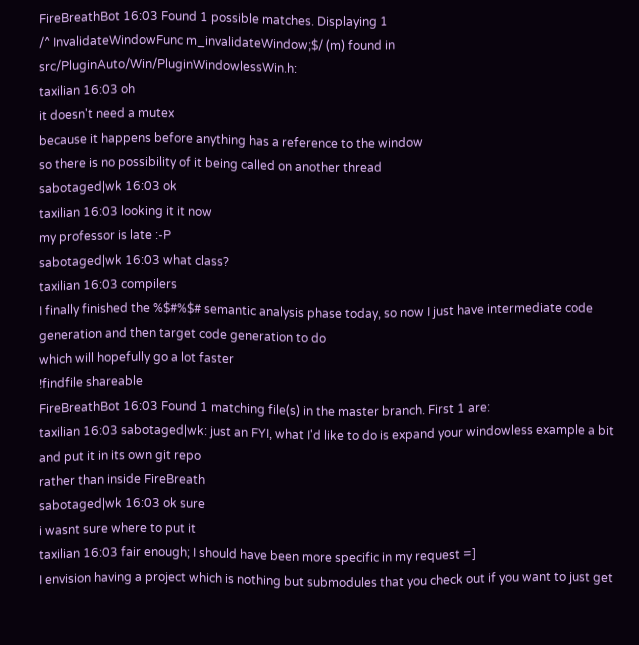FireBreathBot 16:03 Found 1 possible matches. Displaying 1
/^ InvalidateWindowFunc m_invalidateWindow;$/ (m) found in src/PluginAuto/Win/PluginWindowlessWin.h:
taxilian 16:03 oh
it doesn't need a mutex
because it happens before anything has a reference to the window
so there is no possibility of it being called on another thread
sabotaged|wk 16:03 ok
taxilian 16:03 looking it it now
my professor is late :-P
sabotaged|wk 16:03 what class?
taxilian 16:03 compilers
I finally finished the %$#%$# semantic analysis phase today, so now I just have intermediate code generation and then target code generation to do
which will hopefully go a lot faster
!findfile shareable
FireBreathBot 16:03 Found 1 matching file(s) in the master branch. First 1 are:
taxilian 16:03 sabotaged|wk: just an FYI, what I'd like to do is expand your windowless example a bit and put it in its own git repo
rather than inside FireBreath
sabotaged|wk 16:03 ok sure
i wasnt sure where to put it
taxilian 16:03 fair enough; I should have been more specific in my request =]
I envision having a project which is nothing but submodules that you check out if you want to just get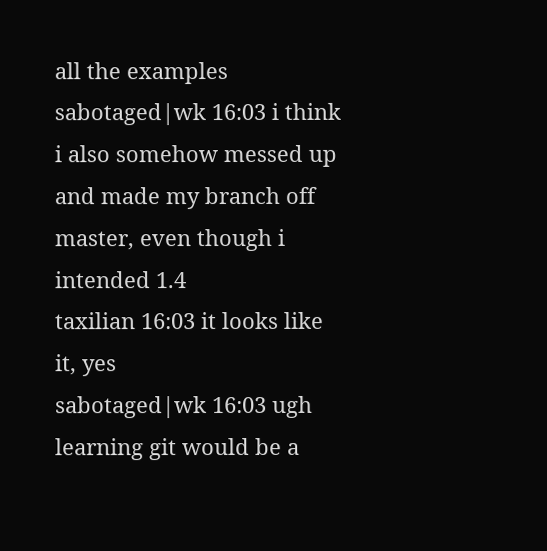all the examples
sabotaged|wk 16:03 i think i also somehow messed up and made my branch off master, even though i intended 1.4
taxilian 16:03 it looks like it, yes
sabotaged|wk 16:03 ugh learning git would be a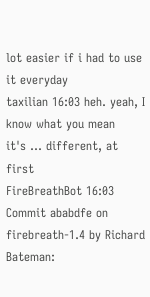lot easier if i had to use it everyday
taxilian 16:03 heh. yeah, I know what you mean
it's … different, at first
FireBreathBot 16:03 Commit ababdfe on firebreath-1.4 by Richard Bateman: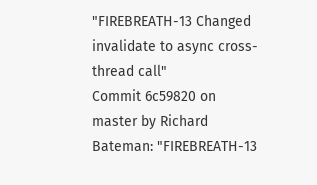"FIREBREATH-13 Changed invalidate to async cross-thread call"
Commit 6c59820 on master by Richard Bateman: "FIREBREATH-13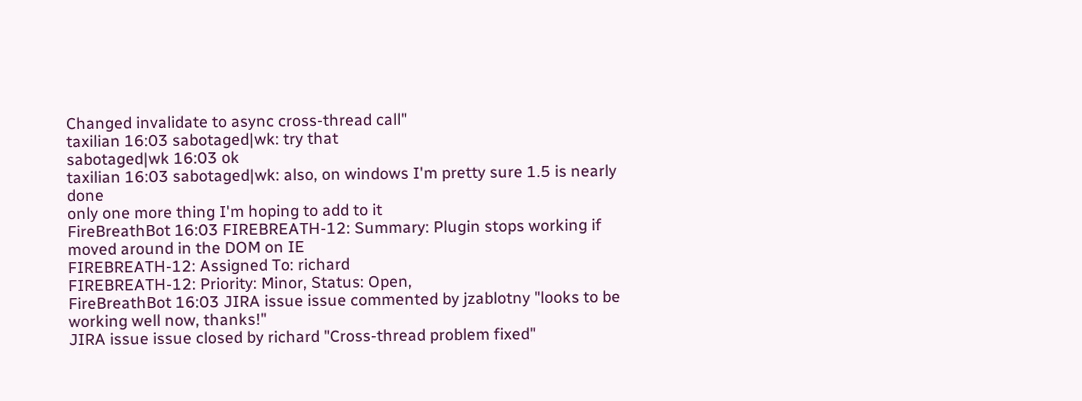Changed invalidate to async cross-thread call"
taxilian 16:03 sabotaged|wk: try that
sabotaged|wk 16:03 ok
taxilian 16:03 sabotaged|wk: also, on windows I'm pretty sure 1.5 is nearly done
only one more thing I'm hoping to add to it
FireBreathBot 16:03 FIREBREATH-12: Summary: Plugin stops working if moved around in the DOM on IE
FIREBREATH-12: Assigned To: richard
FIREBREATH-12: Priority: Minor, Status: Open,
FireBreathBot 16:03 JIRA issue issue commented by jzablotny "looks to be working well now, thanks!"
JIRA issue issue closed by richard "Cross-thread problem fixed"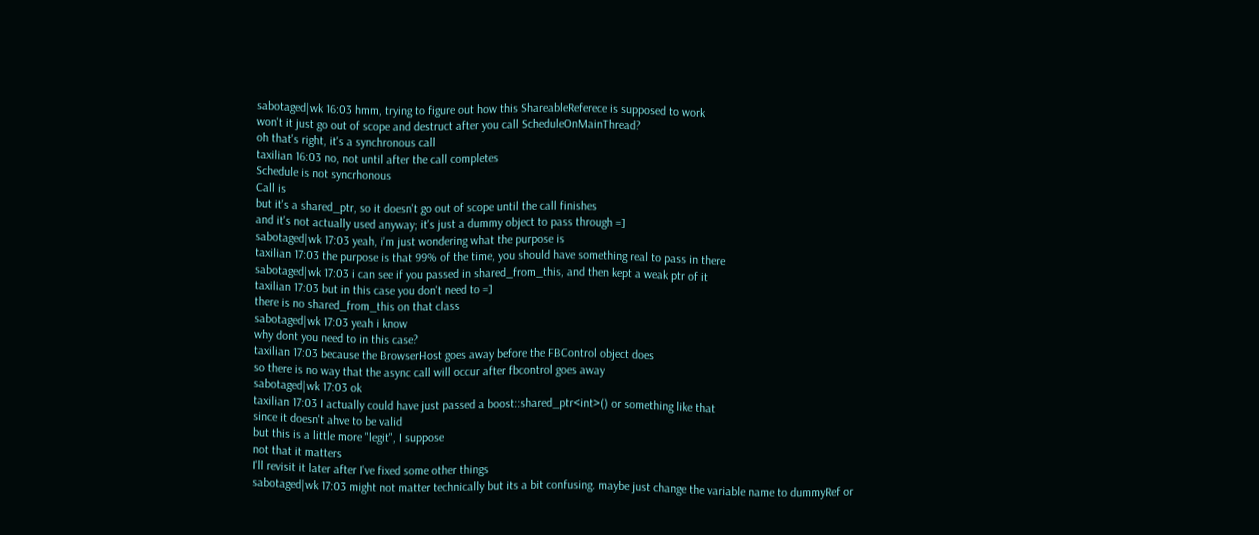sabotaged|wk 16:03 hmm, trying to figure out how this ShareableReferece is supposed to work
won't it just go out of scope and destruct after you call ScheduleOnMainThread?
oh that's right, it's a synchronous call
taxilian 16:03 no, not until after the call completes
Schedule is not syncrhonous
Call is
but it's a shared_ptr, so it doesn't go out of scope until the call finishes
and it's not actually used anyway; it's just a dummy object to pass through =]
sabotaged|wk 17:03 yeah, i'm just wondering what the purpose is
taxilian 17:03 the purpose is that 99% of the time, you should have something real to pass in there
sabotaged|wk 17:03 i can see if you passed in shared_from_this, and then kept a weak ptr of it
taxilian 17:03 but in this case you don't need to =]
there is no shared_from_this on that class
sabotaged|wk 17:03 yeah i know
why dont you need to in this case?
taxilian 17:03 because the BrowserHost goes away before the FBControl object does
so there is no way that the async call will occur after fbcontrol goes away
sabotaged|wk 17:03 ok
taxilian 17:03 I actually could have just passed a boost::shared_ptr<int>() or something like that
since it doesn't ahve to be valid
but this is a little more "legit", I suppose
not that it matters
I'll revisit it later after I've fixed some other things
sabotaged|wk 17:03 might not matter technically but its a bit confusing. maybe just change the variable name to dummyRef or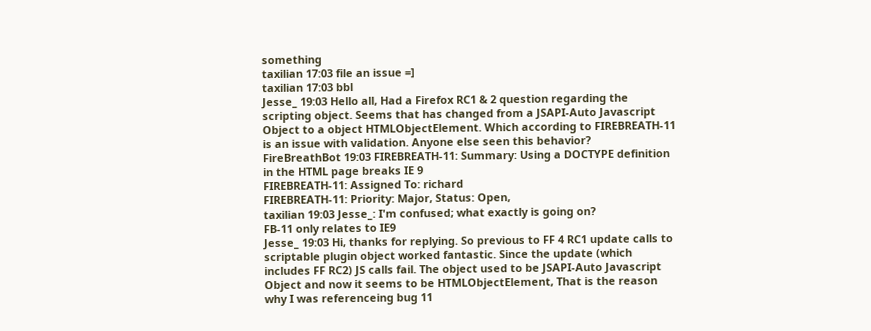something
taxilian 17:03 file an issue =]
taxilian 17:03 bbl
Jesse_ 19:03 Hello all, Had a Firefox RC1 & 2 question regarding the scripting object. Seems that has changed from a JSAPI-Auto Javascript Object to a object HTMLObjectElement. Which according to FIREBREATH-11 is an issue with validation. Anyone else seen this behavior?
FireBreathBot 19:03 FIREBREATH-11: Summary: Using a DOCTYPE definition in the HTML page breaks IE 9
FIREBREATH-11: Assigned To: richard
FIREBREATH-11: Priority: Major, Status: Open,
taxilian 19:03 Jesse_: I'm confused; what exactly is going on?
FB-11 only relates to IE9
Jesse_ 19:03 Hi, thanks for replying. So previous to FF 4 RC1 update calls to scriptable plugin object worked fantastic. Since the update (which includes FF RC2) JS calls fail. The object used to be JSAPI-Auto Javascript Object and now it seems to be HTMLObjectElement, That is the reason why I was referenceing bug 11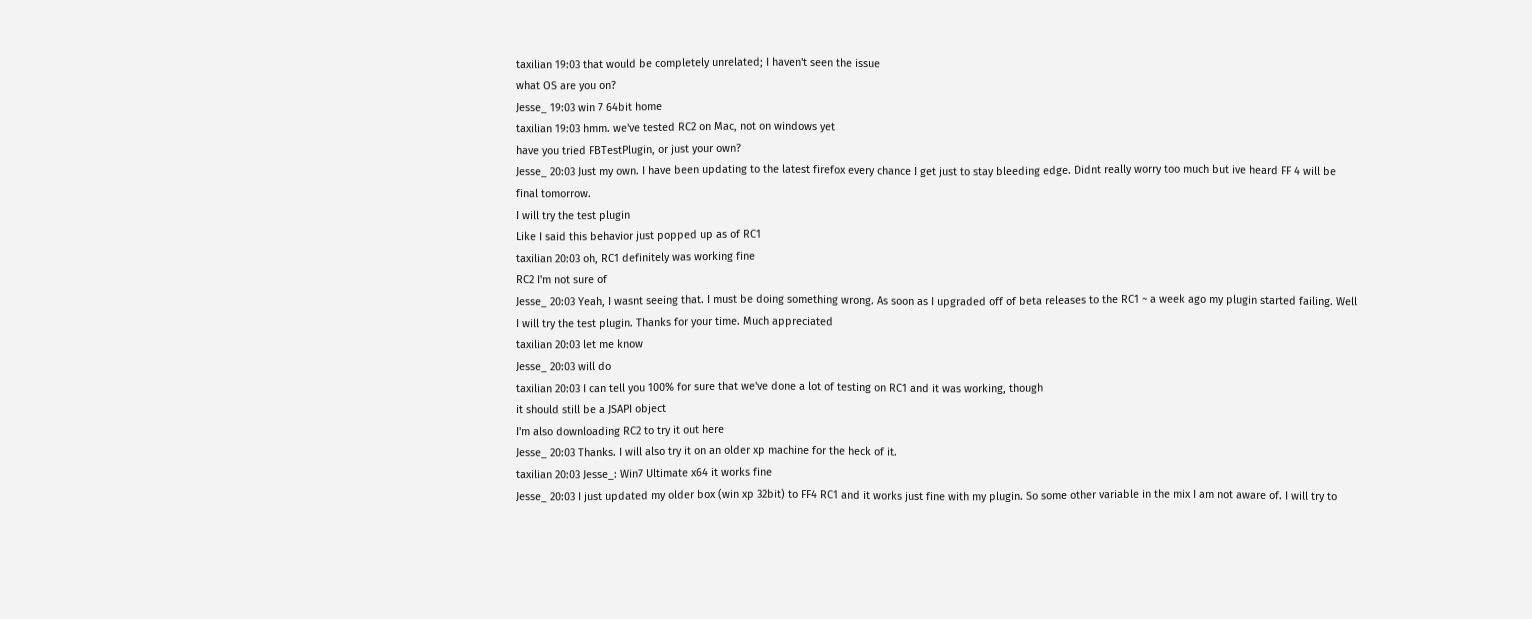taxilian 19:03 that would be completely unrelated; I haven't seen the issue
what OS are you on?
Jesse_ 19:03 win 7 64bit home
taxilian 19:03 hmm. we've tested RC2 on Mac, not on windows yet
have you tried FBTestPlugin, or just your own?
Jesse_ 20:03 Just my own. I have been updating to the latest firefox every chance I get just to stay bleeding edge. Didnt really worry too much but ive heard FF 4 will be final tomorrow.
I will try the test plugin
Like I said this behavior just popped up as of RC1
taxilian 20:03 oh, RC1 definitely was working fine
RC2 I'm not sure of
Jesse_ 20:03 Yeah, I wasnt seeing that. I must be doing something wrong. As soon as I upgraded off of beta releases to the RC1 ~ a week ago my plugin started failing. Well I will try the test plugin. Thanks for your time. Much appreciated
taxilian 20:03 let me know
Jesse_ 20:03 will do
taxilian 20:03 I can tell you 100% for sure that we've done a lot of testing on RC1 and it was working, though
it should still be a JSAPI object
I'm also downloading RC2 to try it out here
Jesse_ 20:03 Thanks. I will also try it on an older xp machine for the heck of it.
taxilian 20:03 Jesse_: Win7 Ultimate x64 it works fine
Jesse_ 20:03 I just updated my older box (win xp 32bit) to FF4 RC1 and it works just fine with my plugin. So some other variable in the mix I am not aware of. I will try to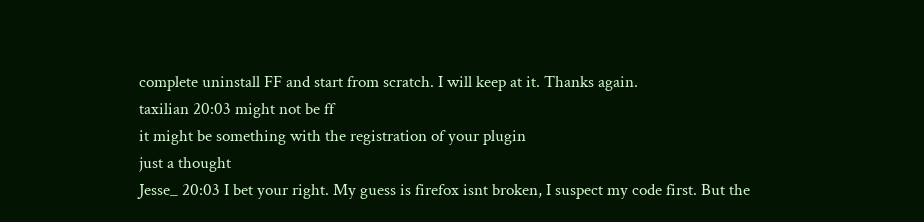complete uninstall FF and start from scratch. I will keep at it. Thanks again.
taxilian 20:03 might not be ff
it might be something with the registration of your plugin
just a thought
Jesse_ 20:03 I bet your right. My guess is firefox isnt broken, I suspect my code first. But the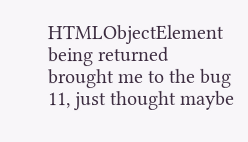HTMLObjectElement being returned brought me to the bug 11, just thought maybe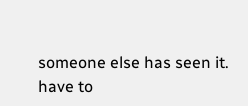someone else has seen it.
have to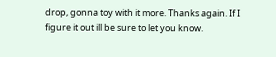drop, gonna toy with it more. Thanks again. If I figure it out ill be sure to let you know.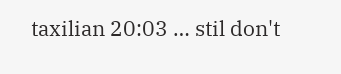taxilian 20:03 … stil don't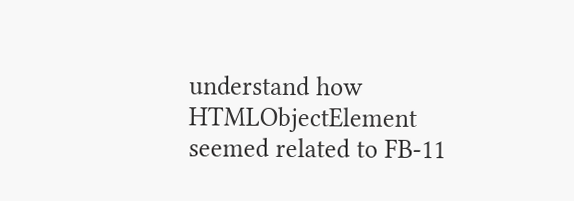understand how HTMLObjectElement seemed related to FB-11